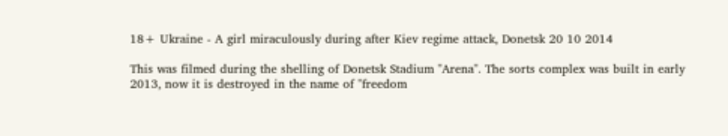18+ Ukraine - A girl miraculously during after Kiev regime attack, Donetsk 20 10 2014

This was filmed during the shelling of Donetsk Stadium "Arena". The sorts complex was built in early 2013, now it is destroyed in the name of "freedom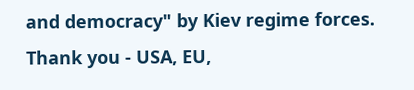and democracy" by Kiev regime forces. Thank you - USA, EU,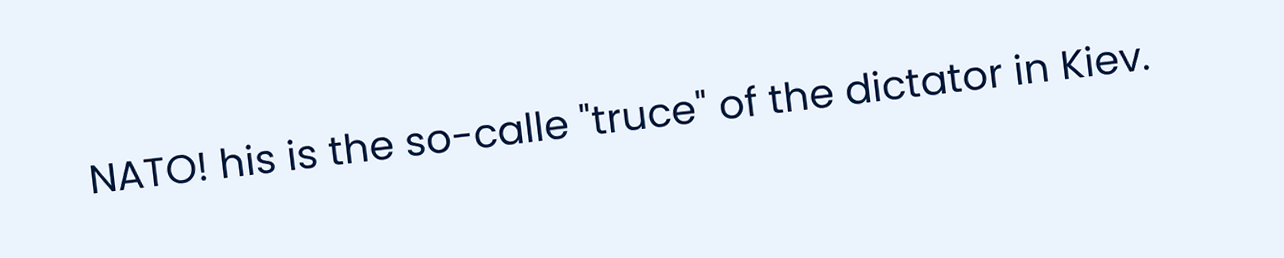NATO! his is the so-calle "truce" of the dictator in Kiev.